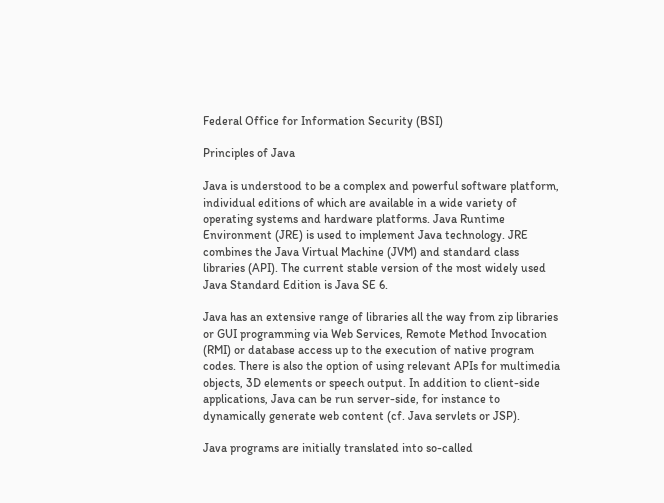Federal Office for Information Security (BSI)

Principles of Java

Java is understood to be a complex and powerful software platform, individual editions of which are available in a wide variety of operating systems and hardware platforms. Java Runtime Environment (JRE) is used to implement Java technology. JRE combines the Java Virtual Machine (JVM) and standard class libraries (API). The current stable version of the most widely used Java Standard Edition is Java SE 6.

Java has an extensive range of libraries all the way from zip libraries or GUI programming via Web Services, Remote Method Invocation (RMI) or database access up to the execution of native program codes. There is also the option of using relevant APIs for multimedia objects, 3D elements or speech output. In addition to client-side applications, Java can be run server-side, for instance to dynamically generate web content (cf. Java servlets or JSP).

Java programs are initially translated into so-called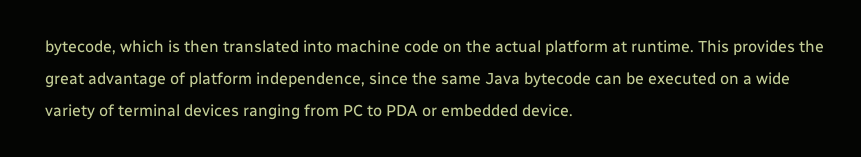bytecode, which is then translated into machine code on the actual platform at runtime. This provides the great advantage of platform independence, since the same Java bytecode can be executed on a wide variety of terminal devices ranging from PC to PDA or embedded device.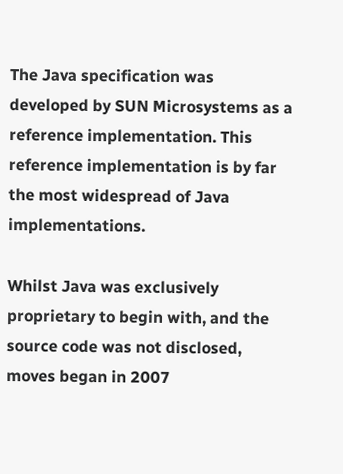The Java specification was developed by SUN Microsystems as a reference implementation. This reference implementation is by far the most widespread of Java implementations.

Whilst Java was exclusively proprietary to begin with, and the source code was not disclosed, moves began in 2007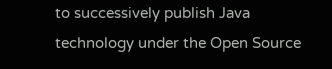to successively publish Java technology under the Open Source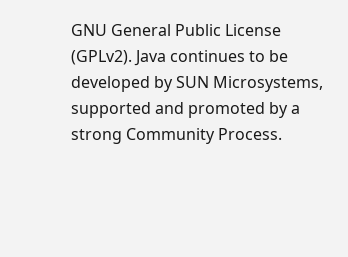GNU General Public License (GPLv2). Java continues to be developed by SUN Microsystems, supported and promoted by a strong Community Process.